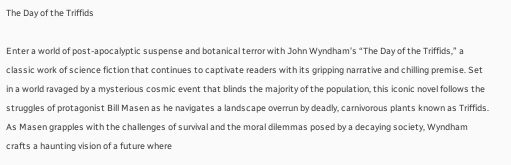The Day of the Triffids

Enter a world of post-apocalyptic suspense and botanical terror with John Wyndham’s “The Day of the Triffids,” a classic work of science fiction that continues to captivate readers with its gripping narrative and chilling premise. Set in a world ravaged by a mysterious cosmic event that blinds the majority of the population, this iconic novel follows the struggles of protagonist Bill Masen as he navigates a landscape overrun by deadly, carnivorous plants known as Triffids. As Masen grapples with the challenges of survival and the moral dilemmas posed by a decaying society, Wyndham crafts a haunting vision of a future where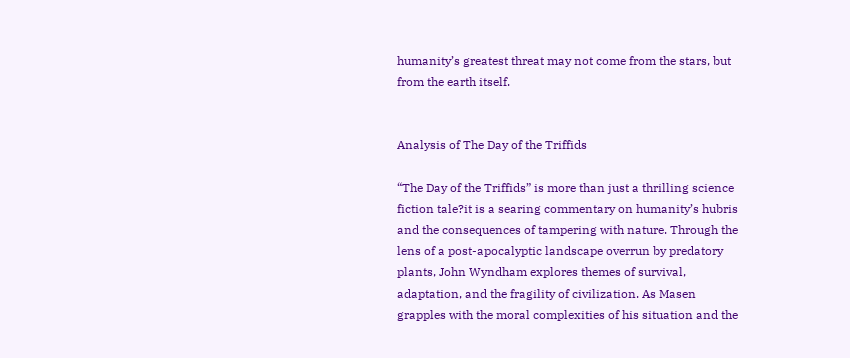humanity’s greatest threat may not come from the stars, but from the earth itself.


Analysis of The Day of the Triffids

“The Day of the Triffids” is more than just a thrilling science fiction tale?it is a searing commentary on humanity’s hubris and the consequences of tampering with nature. Through the lens of a post-apocalyptic landscape overrun by predatory plants, John Wyndham explores themes of survival, adaptation, and the fragility of civilization. As Masen grapples with the moral complexities of his situation and the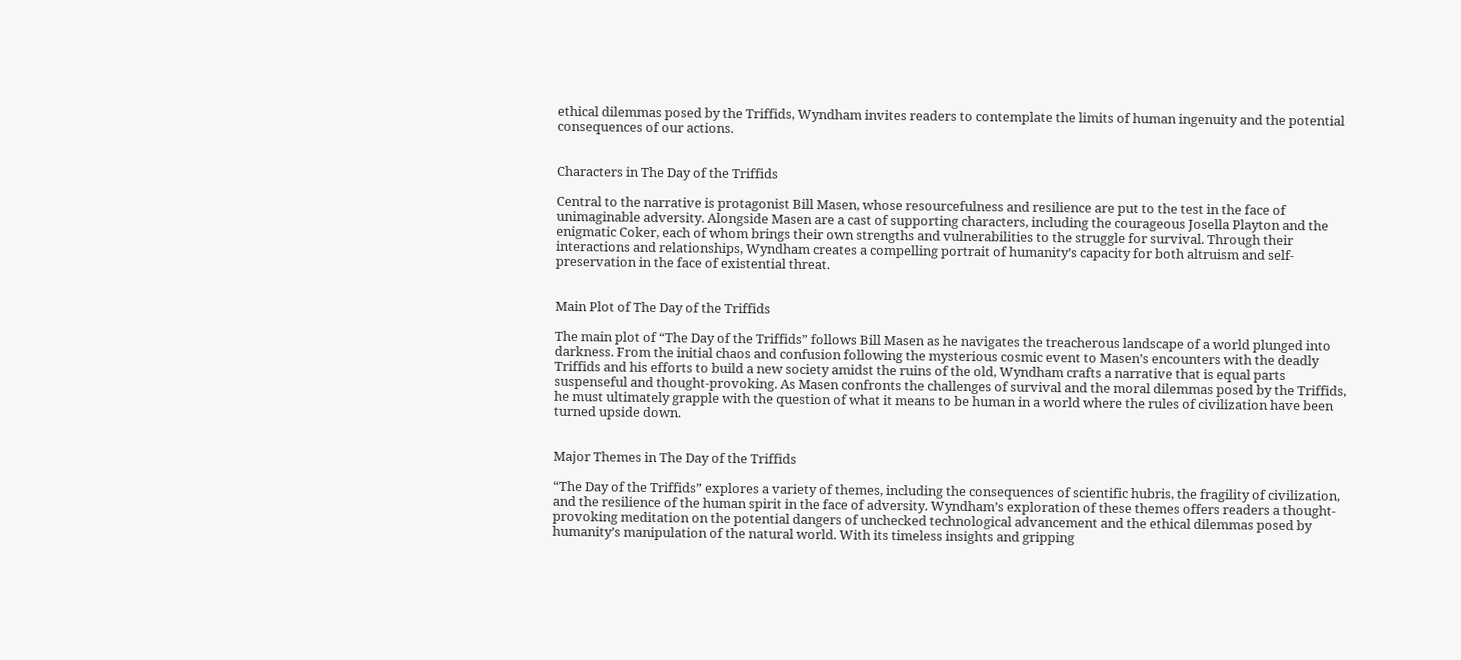ethical dilemmas posed by the Triffids, Wyndham invites readers to contemplate the limits of human ingenuity and the potential consequences of our actions.


Characters in The Day of the Triffids

Central to the narrative is protagonist Bill Masen, whose resourcefulness and resilience are put to the test in the face of unimaginable adversity. Alongside Masen are a cast of supporting characters, including the courageous Josella Playton and the enigmatic Coker, each of whom brings their own strengths and vulnerabilities to the struggle for survival. Through their interactions and relationships, Wyndham creates a compelling portrait of humanity’s capacity for both altruism and self-preservation in the face of existential threat.


Main Plot of The Day of the Triffids

The main plot of “The Day of the Triffids” follows Bill Masen as he navigates the treacherous landscape of a world plunged into darkness. From the initial chaos and confusion following the mysterious cosmic event to Masen’s encounters with the deadly Triffids and his efforts to build a new society amidst the ruins of the old, Wyndham crafts a narrative that is equal parts suspenseful and thought-provoking. As Masen confronts the challenges of survival and the moral dilemmas posed by the Triffids, he must ultimately grapple with the question of what it means to be human in a world where the rules of civilization have been turned upside down.


Major Themes in The Day of the Triffids

“The Day of the Triffids” explores a variety of themes, including the consequences of scientific hubris, the fragility of civilization, and the resilience of the human spirit in the face of adversity. Wyndham’s exploration of these themes offers readers a thought-provoking meditation on the potential dangers of unchecked technological advancement and the ethical dilemmas posed by humanity’s manipulation of the natural world. With its timeless insights and gripping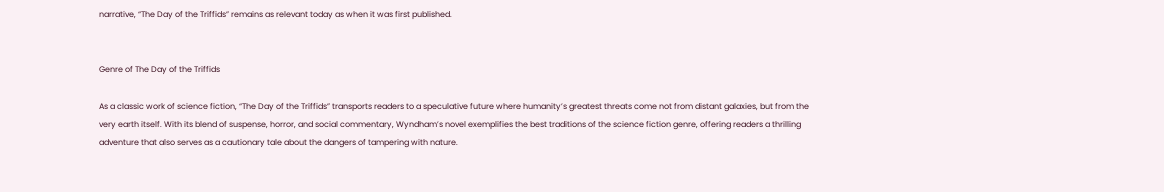narrative, “The Day of the Triffids” remains as relevant today as when it was first published.


Genre of The Day of the Triffids

As a classic work of science fiction, “The Day of the Triffids” transports readers to a speculative future where humanity’s greatest threats come not from distant galaxies, but from the very earth itself. With its blend of suspense, horror, and social commentary, Wyndham’s novel exemplifies the best traditions of the science fiction genre, offering readers a thrilling adventure that also serves as a cautionary tale about the dangers of tampering with nature.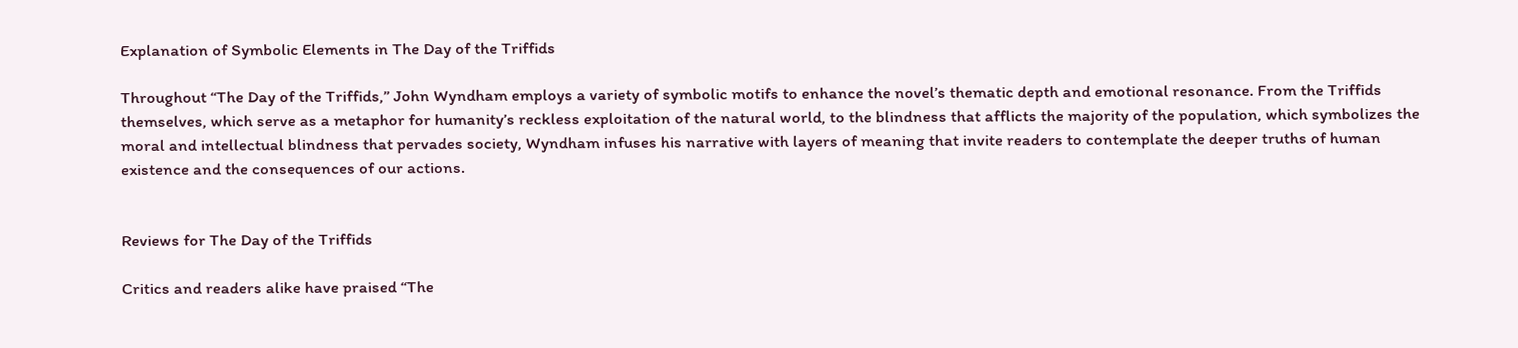Explanation of Symbolic Elements in The Day of the Triffids

Throughout “The Day of the Triffids,” John Wyndham employs a variety of symbolic motifs to enhance the novel’s thematic depth and emotional resonance. From the Triffids themselves, which serve as a metaphor for humanity’s reckless exploitation of the natural world, to the blindness that afflicts the majority of the population, which symbolizes the moral and intellectual blindness that pervades society, Wyndham infuses his narrative with layers of meaning that invite readers to contemplate the deeper truths of human existence and the consequences of our actions.


Reviews for The Day of the Triffids

Critics and readers alike have praised “The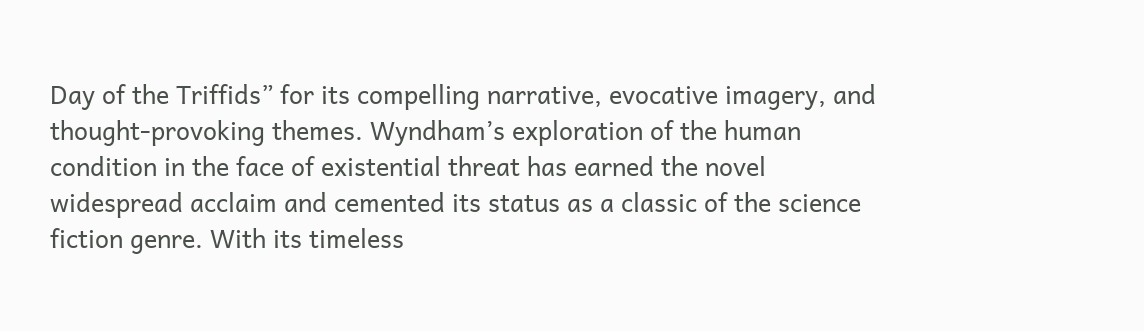Day of the Triffids” for its compelling narrative, evocative imagery, and thought-provoking themes. Wyndham’s exploration of the human condition in the face of existential threat has earned the novel widespread acclaim and cemented its status as a classic of the science fiction genre. With its timeless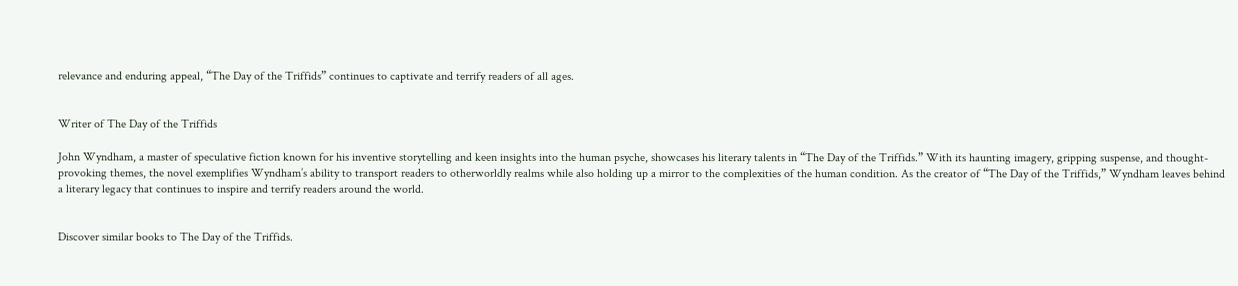relevance and enduring appeal, “The Day of the Triffids” continues to captivate and terrify readers of all ages.


Writer of The Day of the Triffids

John Wyndham, a master of speculative fiction known for his inventive storytelling and keen insights into the human psyche, showcases his literary talents in “The Day of the Triffids.” With its haunting imagery, gripping suspense, and thought-provoking themes, the novel exemplifies Wyndham’s ability to transport readers to otherworldly realms while also holding up a mirror to the complexities of the human condition. As the creator of “The Day of the Triffids,” Wyndham leaves behind a literary legacy that continues to inspire and terrify readers around the world.


Discover similar books to The Day of the Triffids.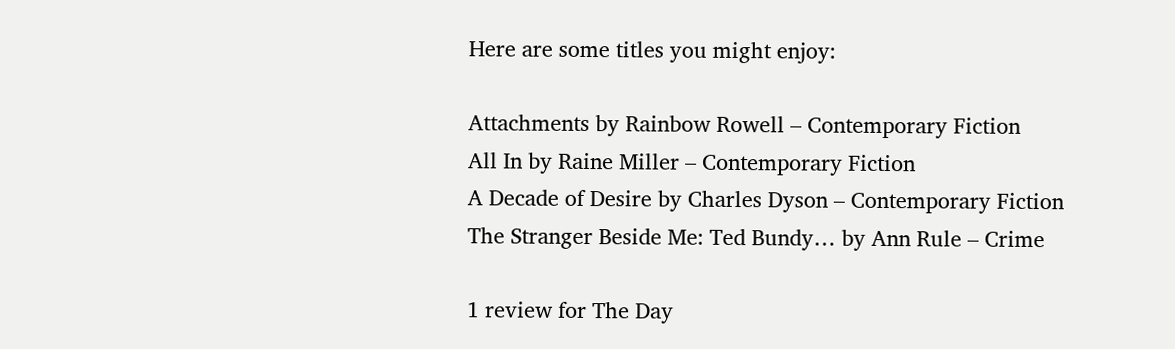Here are some titles you might enjoy:

Attachments by Rainbow Rowell – Contemporary Fiction
All In by Raine Miller – Contemporary Fiction
A Decade of Desire by Charles Dyson – Contemporary Fiction
The Stranger Beside Me: Ted Bundy… by Ann Rule – Crime

1 review for The Day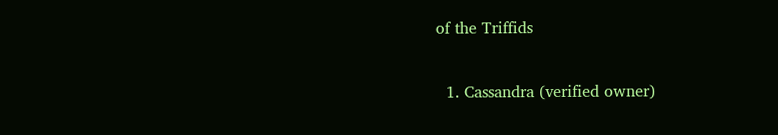of the Triffids

  1. Cassandra (verified owner)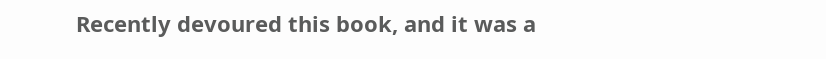Recently devoured this book, and it was a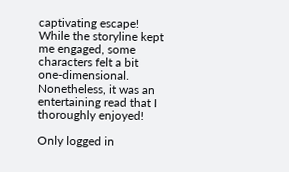captivating escape! While the storyline kept me engaged, some characters felt a bit one-dimensional. Nonetheless, it was an entertaining read that I thoroughly enjoyed!

Only logged in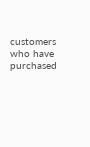customers who have purchased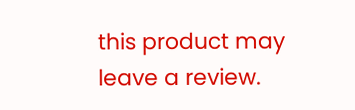this product may leave a review.